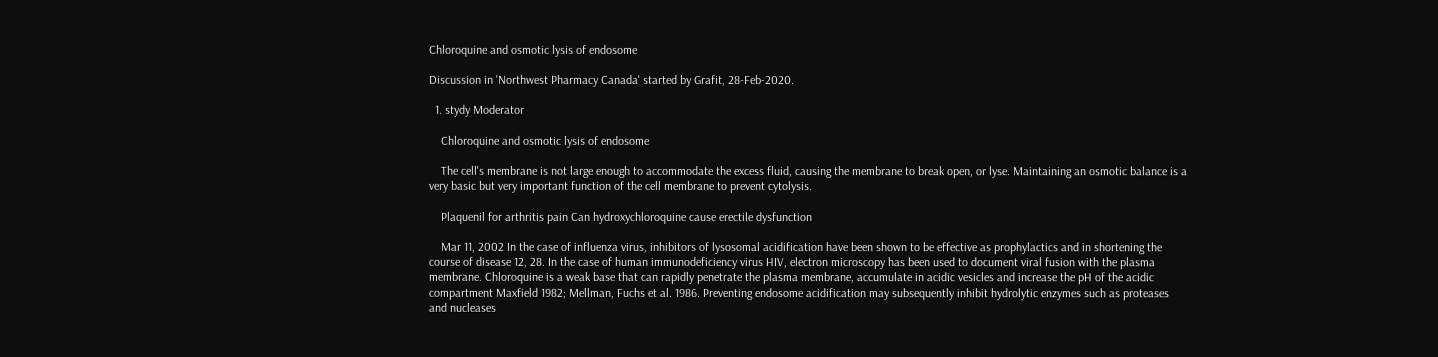Chloroquine and osmotic lysis of endosome

Discussion in 'Northwest Pharmacy Canada' started by Grafit, 28-Feb-2020.

  1. stydy Moderator

    Chloroquine and osmotic lysis of endosome

    The cell's membrane is not large enough to accommodate the excess fluid, causing the membrane to break open, or lyse. Maintaining an osmotic balance is a very basic but very important function of the cell membrane to prevent cytolysis.

    Plaquenil for arthritis pain Can hydroxychloroquine cause erectile dysfunction

    Mar 11, 2002 In the case of influenza virus, inhibitors of lysosomal acidification have been shown to be effective as prophylactics and in shortening the course of disease 12, 28. In the case of human immunodeficiency virus HIV, electron microscopy has been used to document viral fusion with the plasma membrane. Chloroquine is a weak base that can rapidly penetrate the plasma membrane, accumulate in acidic vesicles and increase the pH of the acidic compartment Maxfield 1982; Mellman, Fuchs et al. 1986. Preventing endosome acidification may subsequently inhibit hydrolytic enzymes such as proteases and nucleases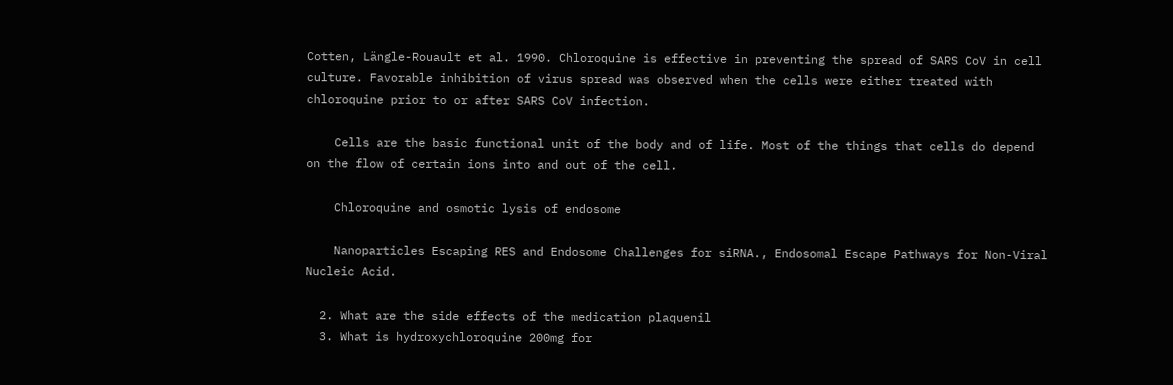Cotten, Längle-Rouault et al. 1990. Chloroquine is effective in preventing the spread of SARS CoV in cell culture. Favorable inhibition of virus spread was observed when the cells were either treated with chloroquine prior to or after SARS CoV infection.

    Cells are the basic functional unit of the body and of life. Most of the things that cells do depend on the flow of certain ions into and out of the cell.

    Chloroquine and osmotic lysis of endosome

    Nanoparticles Escaping RES and Endosome Challenges for siRNA., Endosomal Escape Pathways for Non-Viral Nucleic Acid.

  2. What are the side effects of the medication plaquenil
  3. What is hydroxychloroquine 200mg for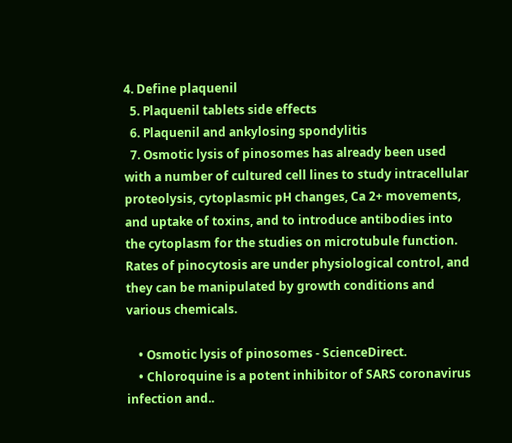4. Define plaquenil
  5. Plaquenil tablets side effects
  6. Plaquenil and ankylosing spondylitis
  7. Osmotic lysis of pinosomes has already been used with a number of cultured cell lines to study intracellular proteolysis, cytoplasmic pH changes, Ca 2+ movements, and uptake of toxins, and to introduce antibodies into the cytoplasm for the studies on microtubule function. Rates of pinocytosis are under physiological control, and they can be manipulated by growth conditions and various chemicals.

    • Osmotic lysis of pinosomes - ScienceDirect.
    • Chloroquine is a potent inhibitor of SARS coronavirus infection and..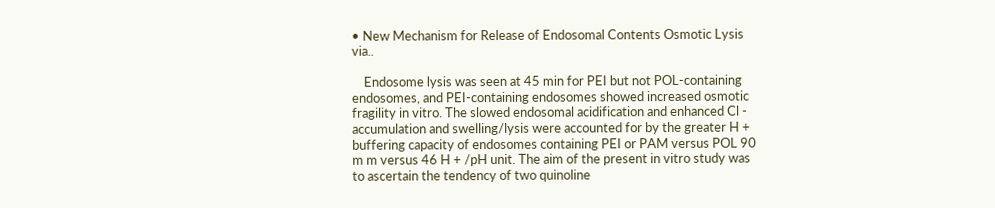• New Mechanism for Release of Endosomal Contents Osmotic Lysis via..

    Endosome lysis was seen at 45 min for PEI but not POL-containing endosomes, and PEI-containing endosomes showed increased osmotic fragility in vitro. The slowed endosomal acidification and enhanced Cl - accumulation and swelling/lysis were accounted for by the greater H + buffering capacity of endosomes containing PEI or PAM versus POL 90 m m versus 46 H + /pH unit. The aim of the present in vitro study was to ascertain the tendency of two quinoline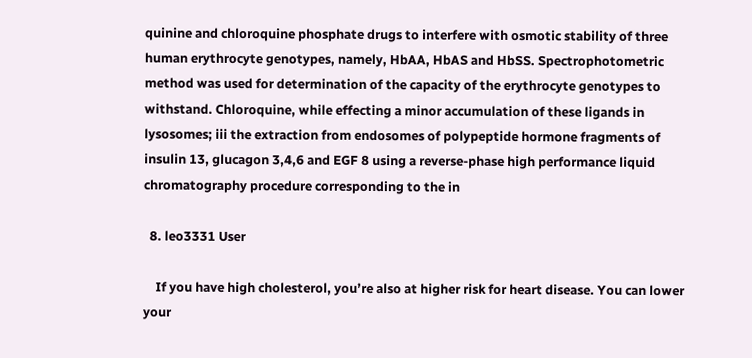quinine and chloroquine phosphate drugs to interfere with osmotic stability of three human erythrocyte genotypes, namely, HbAA, HbAS and HbSS. Spectrophotometric method was used for determination of the capacity of the erythrocyte genotypes to withstand. Chloroquine, while effecting a minor accumulation of these ligands in lysosomes; iii the extraction from endosomes of polypeptide hormone fragments of insulin 13, glucagon 3,4,6 and EGF 8 using a reverse-phase high performance liquid chromatography procedure corresponding to the in

  8. leo3331 User

    If you have high cholesterol, you’re also at higher risk for heart disease. You can lower your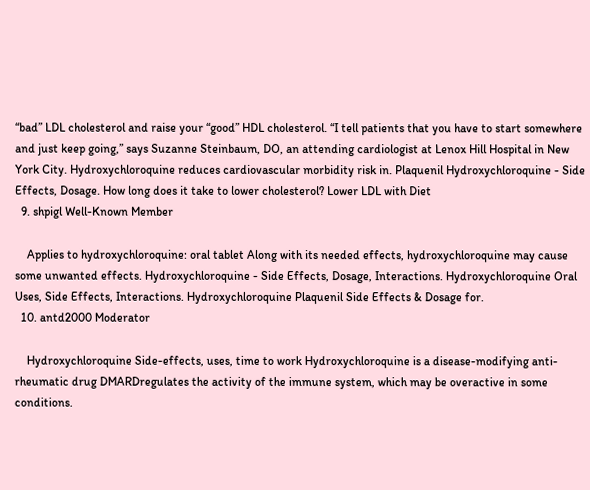“bad” LDL cholesterol and raise your “good” HDL cholesterol. “I tell patients that you have to start somewhere and just keep going,” says Suzanne Steinbaum, DO, an attending cardiologist at Lenox Hill Hospital in New York City. Hydroxychloroquine reduces cardiovascular morbidity risk in. Plaquenil Hydroxychloroquine - Side Effects, Dosage. How long does it take to lower cholesterol? Lower LDL with Diet
  9. shpigl Well-Known Member

    Applies to hydroxychloroquine: oral tablet Along with its needed effects, hydroxychloroquine may cause some unwanted effects. Hydroxychloroquine - Side Effects, Dosage, Interactions. Hydroxychloroquine Oral Uses, Side Effects, Interactions. Hydroxychloroquine Plaquenil Side Effects & Dosage for.
  10. antd2000 Moderator

    Hydroxychloroquine Side-effects, uses, time to work Hydroxychloroquine is a disease-modifying anti-rheumatic drug DMARDregulates the activity of the immune system, which may be overactive in some conditions.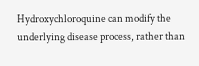Hydroxychloroquine can modify the underlying disease process, rather than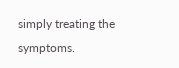simply treating the symptoms.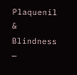Plaquenil & Blindness —